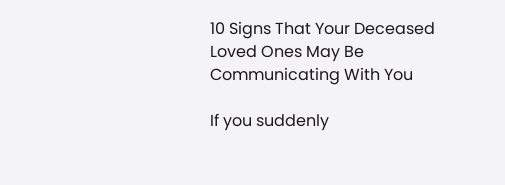10 Signs That Your Deceased Loved Ones May Be Communicating With You

If you suddenly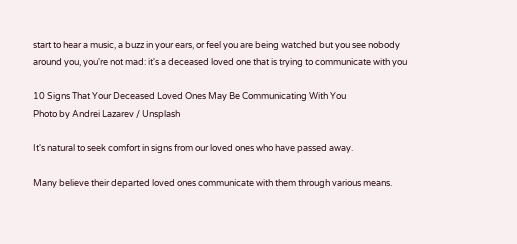start to hear a music, a buzz in your ears, or feel you are being watched but you see nobody around you, you're not mad: it's a deceased loved one that is trying to communicate with you

10 Signs That Your Deceased Loved Ones May Be Communicating With You
Photo by Andrei Lazarev / Unsplash

It's natural to seek comfort in signs from our loved ones who have passed away.

Many believe their departed loved ones communicate with them through various means.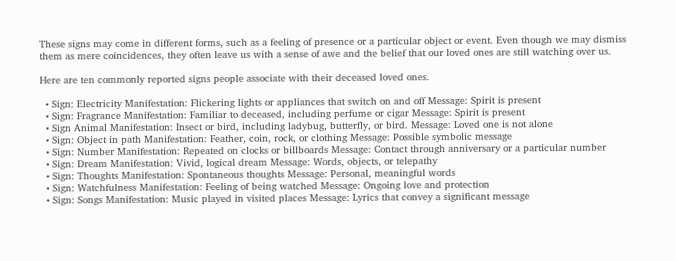These signs may come in different forms, such as a feeling of presence or a particular object or event. Even though we may dismiss them as mere coincidences, they often leave us with a sense of awe and the belief that our loved ones are still watching over us.

Here are ten commonly reported signs people associate with their deceased loved ones.

  • Sign: Electricity Manifestation: Flickering lights or appliances that switch on and off Message: Spirit is present
  • Sign: Fragrance Manifestation: Familiar to deceased, including perfume or cigar Message: Spirit is present
  • Sign Animal Manifestation: Insect or bird, including ladybug, butterfly, or bird. Message: Loved one is not alone
  • Sign: Object in path Manifestation: Feather, coin, rock, or clothing Message: Possible symbolic message
  • Sign: Number Manifestation: Repeated on clocks or billboards Message: Contact through anniversary or a particular number
  • Sign: Dream Manifestation: Vivid, logical dream Message: Words, objects, or telepathy
  • Sign: Thoughts Manifestation: Spontaneous thoughts Message: Personal, meaningful words
  • Sign: Watchfulness Manifestation: Feeling of being watched Message: Ongoing love and protection
  • Sign: Songs Manifestation: Music played in visited places Message: Lyrics that convey a significant message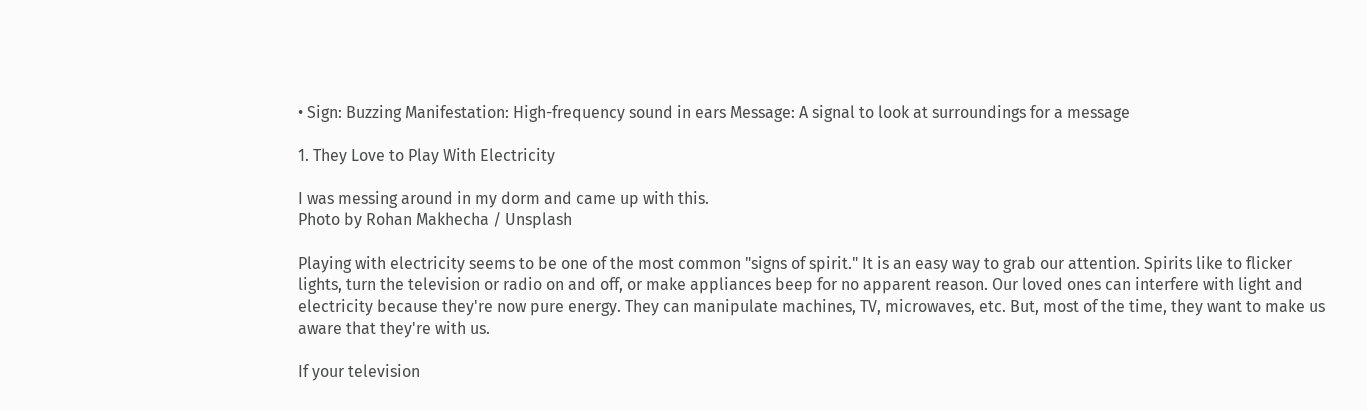• Sign: Buzzing Manifestation: High-frequency sound in ears Message: A signal to look at surroundings for a message

1. They Love to Play With Electricity

I was messing around in my dorm and came up with this.
Photo by Rohan Makhecha / Unsplash

Playing with electricity seems to be one of the most common "signs of spirit." It is an easy way to grab our attention. Spirits like to flicker lights, turn the television or radio on and off, or make appliances beep for no apparent reason. Our loved ones can interfere with light and electricity because they're now pure energy. They can manipulate machines, TV, microwaves, etc. But, most of the time, they want to make us aware that they're with us.

If your television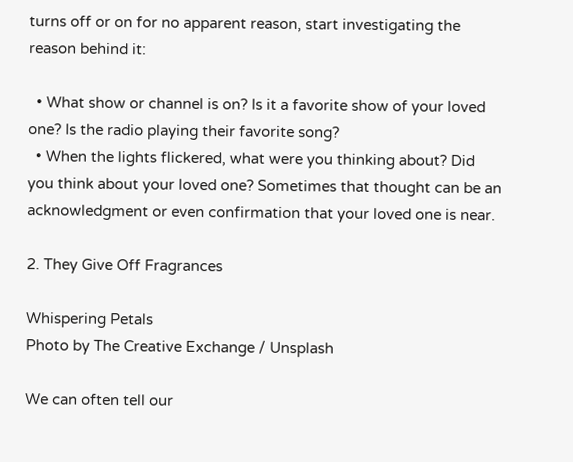turns off or on for no apparent reason, start investigating the reason behind it:

  • What show or channel is on? Is it a favorite show of your loved one? Is the radio playing their favorite song?
  • When the lights flickered, what were you thinking about? Did you think about your loved one? Sometimes that thought can be an acknowledgment or even confirmation that your loved one is near.

2. They Give Off Fragrances

Whispering Petals
Photo by The Creative Exchange / Unsplash

We can often tell our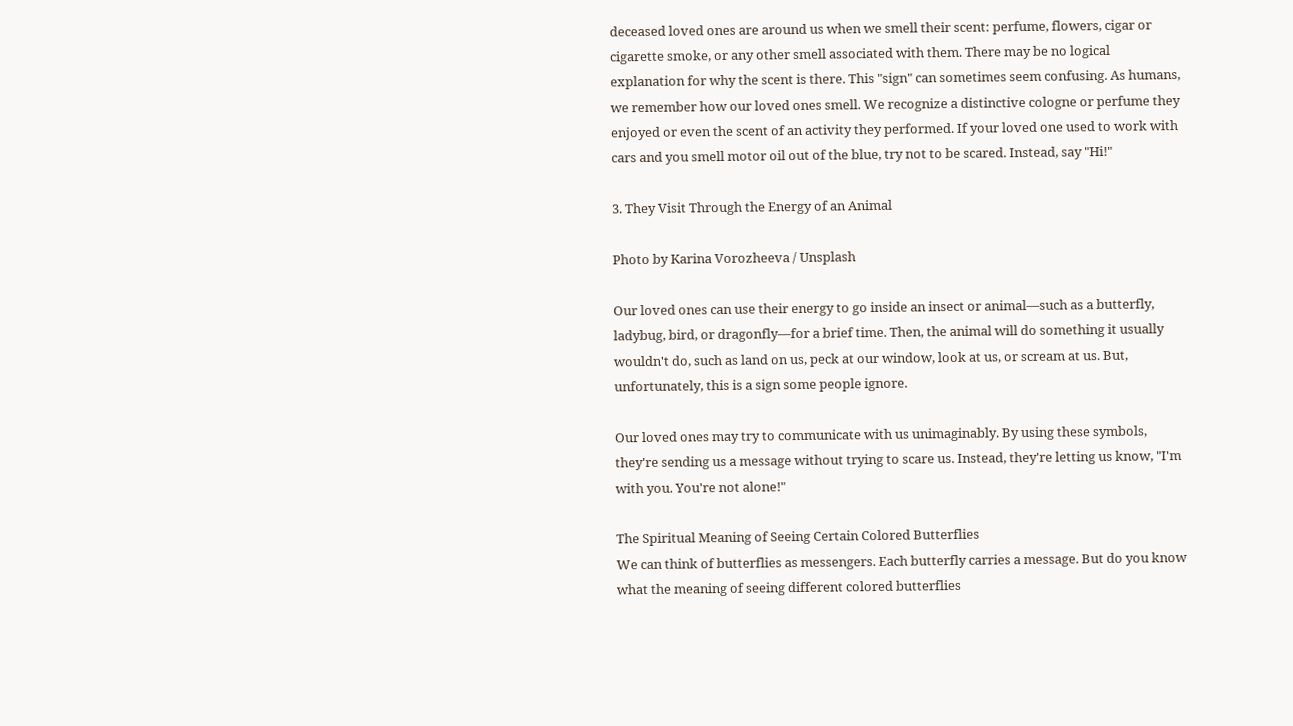deceased loved ones are around us when we smell their scent: perfume, flowers, cigar or cigarette smoke, or any other smell associated with them. There may be no logical explanation for why the scent is there. This "sign" can sometimes seem confusing. As humans, we remember how our loved ones smell. We recognize a distinctive cologne or perfume they enjoyed or even the scent of an activity they performed. If your loved one used to work with cars and you smell motor oil out of the blue, try not to be scared. Instead, say "Hi!"

3. They Visit Through the Energy of an Animal

Photo by Karina Vorozheeva / Unsplash

Our loved ones can use their energy to go inside an insect or animal—such as a butterfly, ladybug, bird, or dragonfly—for a brief time. Then, the animal will do something it usually wouldn't do, such as land on us, peck at our window, look at us, or scream at us. But, unfortunately, this is a sign some people ignore.

Our loved ones may try to communicate with us unimaginably. By using these symbols, they're sending us a message without trying to scare us. Instead, they're letting us know, "I'm with you. You're not alone!"

The Spiritual Meaning of Seeing Certain Colored Butterflies
We can think of butterflies as messengers. Each butterfly carries a message. But do you know what the meaning of seeing different colored butterflies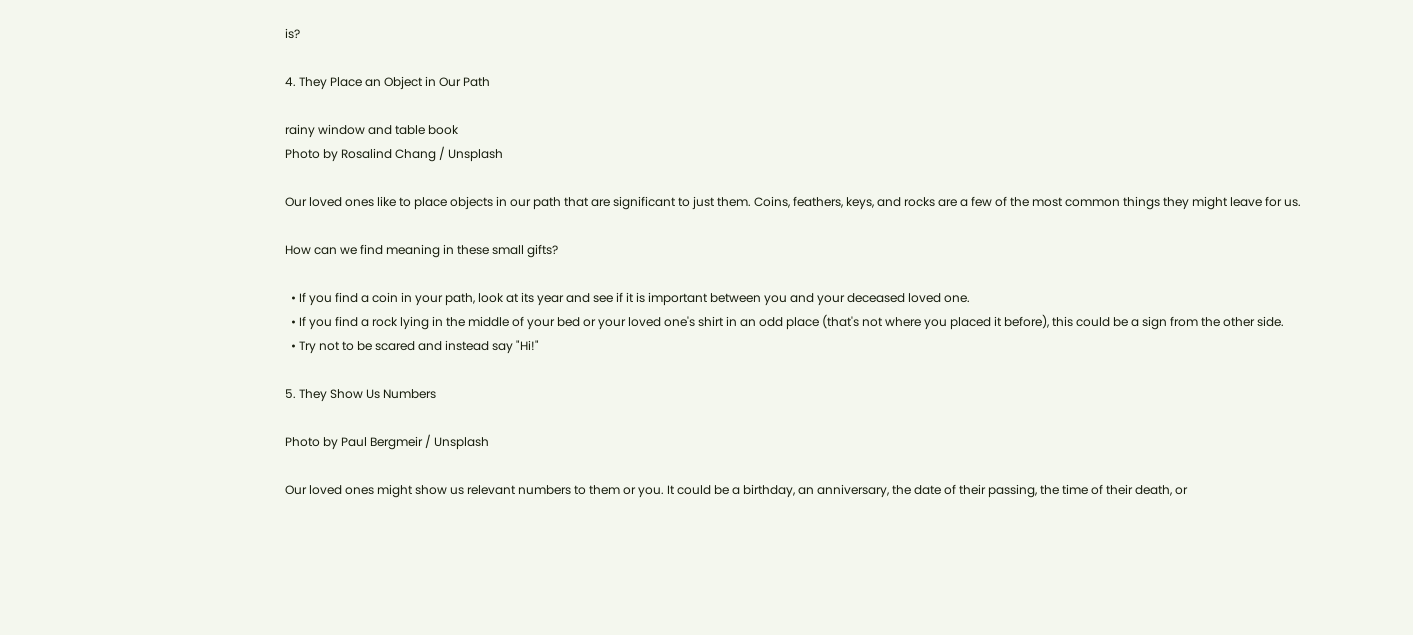is?

4. They Place an Object in Our Path

rainy window and table book
Photo by Rosalind Chang / Unsplash

Our loved ones like to place objects in our path that are significant to just them. Coins, feathers, keys, and rocks are a few of the most common things they might leave for us.

How can we find meaning in these small gifts?

  • If you find a coin in your path, look at its year and see if it is important between you and your deceased loved one.
  • If you find a rock lying in the middle of your bed or your loved one's shirt in an odd place (that's not where you placed it before), this could be a sign from the other side.
  • Try not to be scared and instead say "Hi!"

5. They Show Us Numbers

Photo by Paul Bergmeir / Unsplash

Our loved ones might show us relevant numbers to them or you. It could be a birthday, an anniversary, the date of their passing, the time of their death, or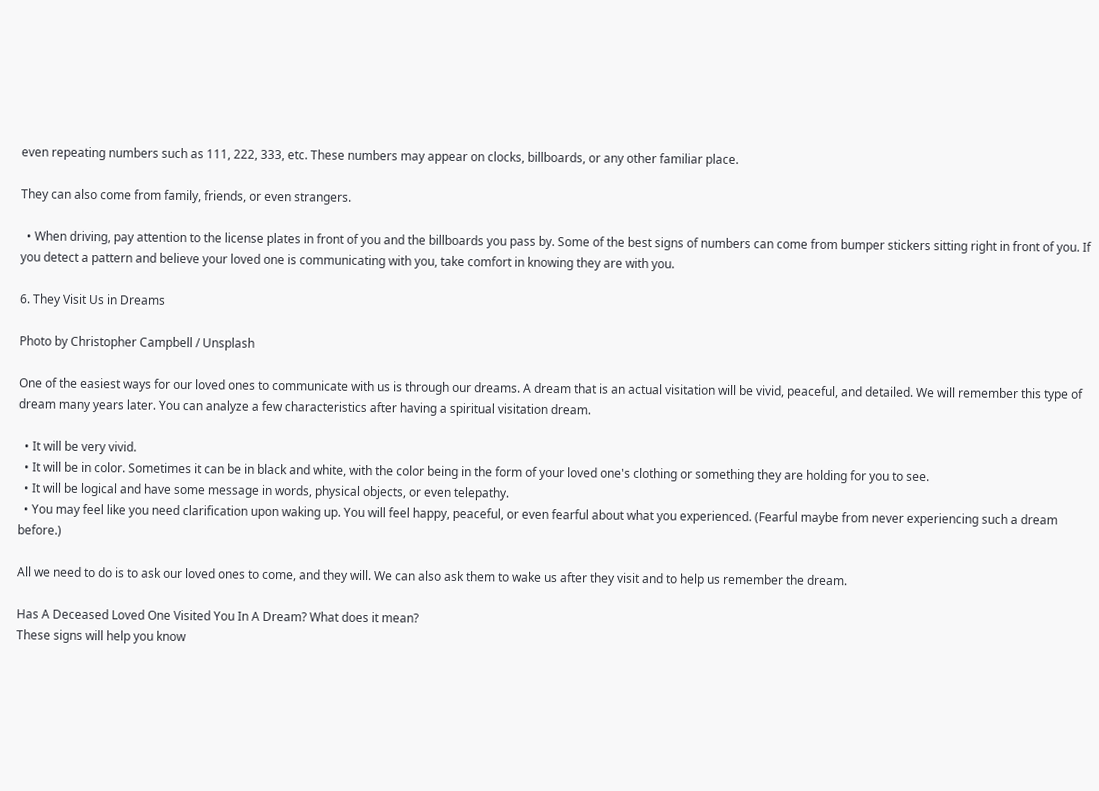even repeating numbers such as 111, 222, 333, etc. These numbers may appear on clocks, billboards, or any other familiar place.

They can also come from family, friends, or even strangers.

  • When driving, pay attention to the license plates in front of you and the billboards you pass by. Some of the best signs of numbers can come from bumper stickers sitting right in front of you. If you detect a pattern and believe your loved one is communicating with you, take comfort in knowing they are with you.

6. They Visit Us in Dreams

Photo by Christopher Campbell / Unsplash

One of the easiest ways for our loved ones to communicate with us is through our dreams. A dream that is an actual visitation will be vivid, peaceful, and detailed. We will remember this type of dream many years later. You can analyze a few characteristics after having a spiritual visitation dream.

  • It will be very vivid.
  • It will be in color. Sometimes it can be in black and white, with the color being in the form of your loved one's clothing or something they are holding for you to see.
  • It will be logical and have some message in words, physical objects, or even telepathy.
  • You may feel like you need clarification upon waking up. You will feel happy, peaceful, or even fearful about what you experienced. (Fearful maybe from never experiencing such a dream before.)

All we need to do is to ask our loved ones to come, and they will. We can also ask them to wake us after they visit and to help us remember the dream.

Has A Deceased Loved One Visited You In A Dream? What does it mean?
These signs will help you know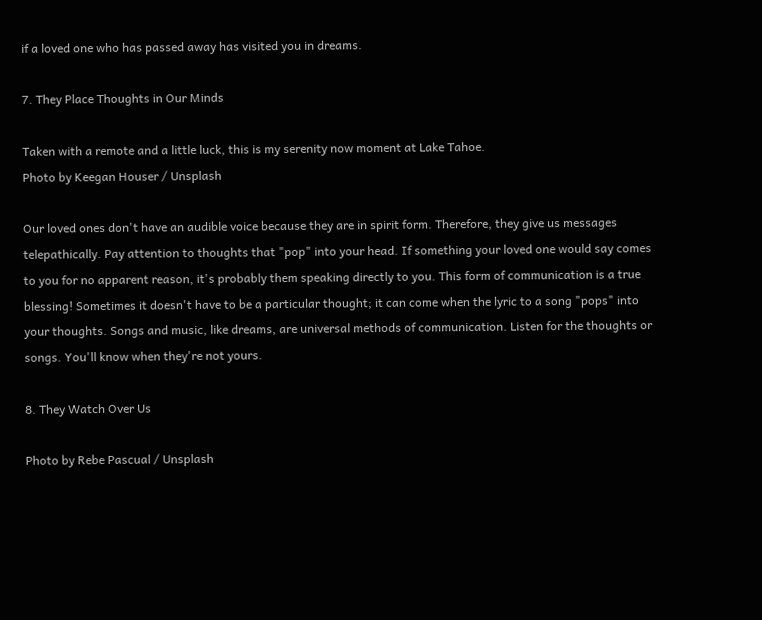if a loved one who has passed away has visited you in dreams.

7. They Place Thoughts in Our Minds

Taken with a remote and a little luck, this is my serenity now moment at Lake Tahoe.
Photo by Keegan Houser / Unsplash

Our loved ones don't have an audible voice because they are in spirit form. Therefore, they give us messages telepathically. Pay attention to thoughts that "pop" into your head. If something your loved one would say comes to you for no apparent reason, it's probably them speaking directly to you. This form of communication is a true blessing! Sometimes it doesn't have to be a particular thought; it can come when the lyric to a song "pops" into your thoughts. Songs and music, like dreams, are universal methods of communication. Listen for the thoughts or songs. You'll know when they're not yours.

8. They Watch Over Us

Photo by Rebe Pascual / Unsplash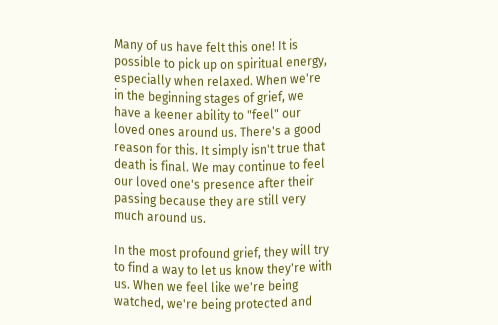Many of us have felt this one! It is possible to pick up on spiritual energy, especially when relaxed. When we're in the beginning stages of grief, we have a keener ability to "feel" our loved ones around us. There's a good reason for this. It simply isn't true that death is final. We may continue to feel our loved one's presence after their passing because they are still very much around us.

In the most profound grief, they will try to find a way to let us know they're with us. When we feel like we're being watched, we're being protected and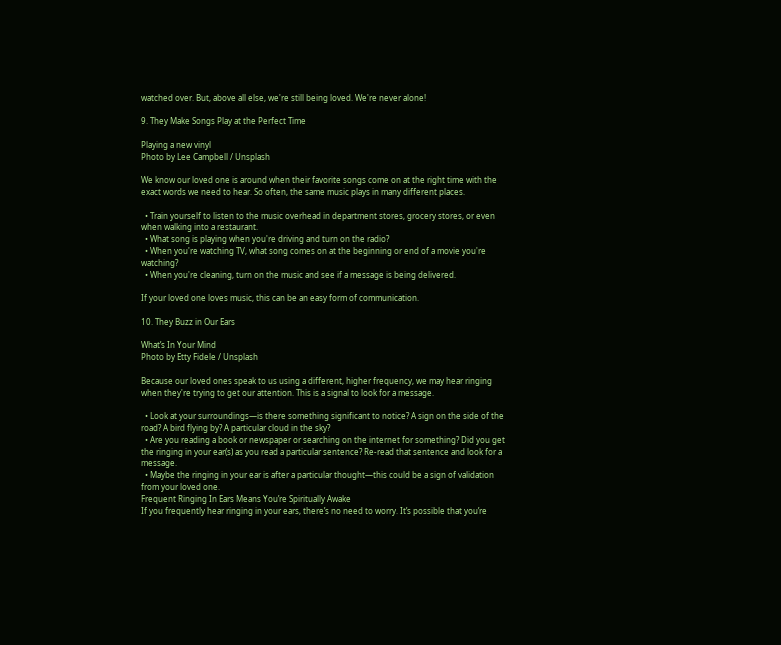watched over. But, above all else, we're still being loved. We're never alone!

9. They Make Songs Play at the Perfect Time

Playing a new vinyl
Photo by Lee Campbell / Unsplash

We know our loved one is around when their favorite songs come on at the right time with the exact words we need to hear. So often, the same music plays in many different places.

  • Train yourself to listen to the music overhead in department stores, grocery stores, or even when walking into a restaurant.
  • What song is playing when you're driving and turn on the radio?
  • When you're watching TV, what song comes on at the beginning or end of a movie you're watching?
  • When you're cleaning, turn on the music and see if a message is being delivered.

If your loved one loves music, this can be an easy form of communication.

10. They Buzz in Our Ears

What’s In Your Mind
Photo by Etty Fidele / Unsplash

Because our loved ones speak to us using a different, higher frequency, we may hear ringing when they're trying to get our attention. This is a signal to look for a message.

  • Look at your surroundings—is there something significant to notice? A sign on the side of the road? A bird flying by? A particular cloud in the sky?
  • Are you reading a book or newspaper or searching on the internet for something? Did you get the ringing in your ear(s) as you read a particular sentence? Re-read that sentence and look for a message.
  • Maybe the ringing in your ear is after a particular thought—this could be a sign of validation from your loved one.
Frequent Ringing In Ears Means You’re Spiritually Awake
If you frequently hear ringing in your ears, there’s no need to worry. It’s possible that you’re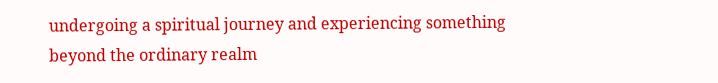undergoing a spiritual journey and experiencing something beyond the ordinary realm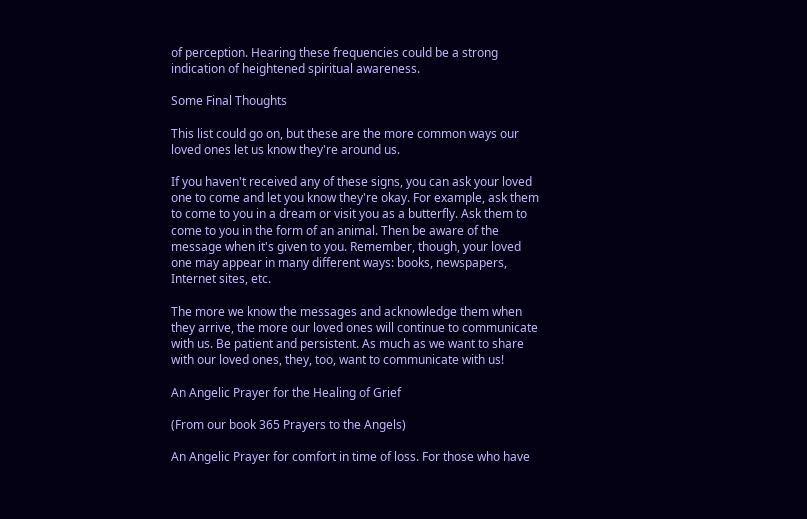of perception. Hearing these frequencies could be a strong indication of heightened spiritual awareness.

Some Final Thoughts

This list could go on, but these are the more common ways our loved ones let us know they're around us.

If you haven't received any of these signs, you can ask your loved one to come and let you know they're okay. For example, ask them to come to you in a dream or visit you as a butterfly. Ask them to come to you in the form of an animal. Then be aware of the message when it's given to you. Remember, though, your loved one may appear in many different ways: books, newspapers, Internet sites, etc.

The more we know the messages and acknowledge them when they arrive, the more our loved ones will continue to communicate with us. Be patient and persistent. As much as we want to share with our loved ones, they, too, want to communicate with us!

An Angelic Prayer for the Healing of Grief

(From our book 365 Prayers to the Angels)

An Angelic Prayer for comfort in time of loss. For those who have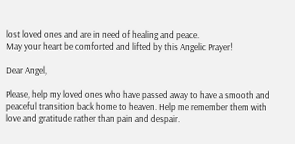lost loved ones and are in need of healing and peace.
May your heart be comforted and lifted by this Angelic Prayer!

Dear Angel,

Please, help my loved ones who have passed away to have a smooth and peaceful transition back home to heaven. Help me remember them with love and gratitude rather than pain and despair.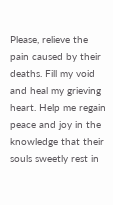Please, relieve the pain caused by their deaths. Fill my void and heal my grieving heart. Help me regain peace and joy in the knowledge that their souls sweetly rest in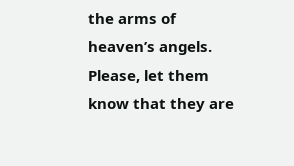the arms of heaven’s angels. Please, let them know that they are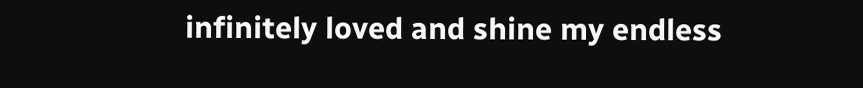infinitely loved and shine my endless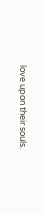love upon their souls.